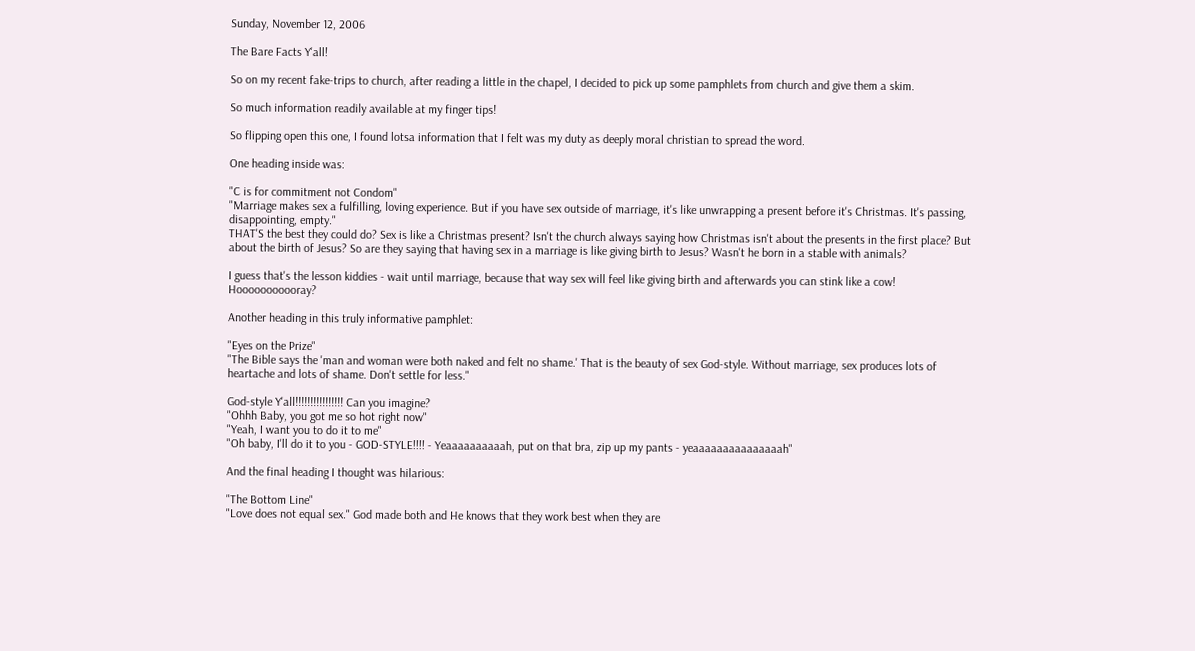Sunday, November 12, 2006

The Bare Facts Y'all!

So on my recent fake-trips to church, after reading a little in the chapel, I decided to pick up some pamphlets from church and give them a skim.

So much information readily available at my finger tips!

So flipping open this one, I found lotsa information that I felt was my duty as deeply moral christian to spread the word.

One heading inside was:

"C is for commitment not Condom"
"Marriage makes sex a fulfilling, loving experience. But if you have sex outside of marriage, it's like unwrapping a present before it's Christmas. It's passing, disappointing, empty."
THAT'S the best they could do? Sex is like a Christmas present? Isn't the church always saying how Christmas isn't about the presents in the first place? But about the birth of Jesus? So are they saying that having sex in a marriage is like giving birth to Jesus? Wasn't he born in a stable with animals?

I guess that's the lesson kiddies - wait until marriage, because that way sex will feel like giving birth and afterwards you can stink like a cow! Hooooooooooray?

Another heading in this truly informative pamphlet:

"Eyes on the Prize"
"The Bible says the 'man and woman were both naked and felt no shame.' That is the beauty of sex God-style. Without marriage, sex produces lots of heartache and lots of shame. Don't settle for less."

God-style Y'all!!!!!!!!!!!!!!!! Can you imagine?
"Ohhh Baby, you got me so hot right now"
"Yeah, I want you to do it to me"
"Oh baby, I'll do it to you - GOD-STYLE!!!! - Yeaaaaaaaaaah, put on that bra, zip up my pants - yeaaaaaaaaaaaaaaah"

And the final heading I thought was hilarious:

"The Bottom Line"
"Love does not equal sex." God made both and He knows that they work best when they are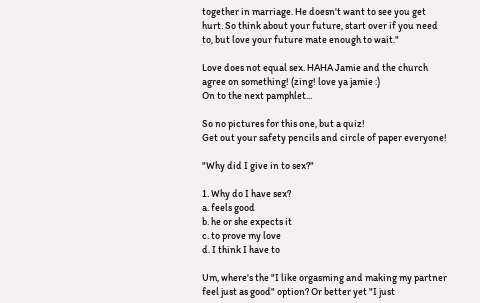together in marriage. He doesn't want to see you get hurt. So think about your future, start over if you need to, but love your future mate enough to wait."

Love does not equal sex. HAHA Jamie and the church agree on something! (zing! love ya jamie :)
On to the next pamphlet...

So no pictures for this one, but a quiz!
Get out your safety pencils and circle of paper everyone!

"Why did I give in to sex?"

1. Why do I have sex?
a. feels good
b. he or she expects it
c. to prove my love
d. I think I have to

Um, where's the "I like orgasming and making my partner feel just as good" option? Or better yet "I just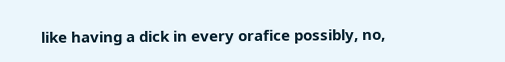like having a dick in every orafice possibly, no,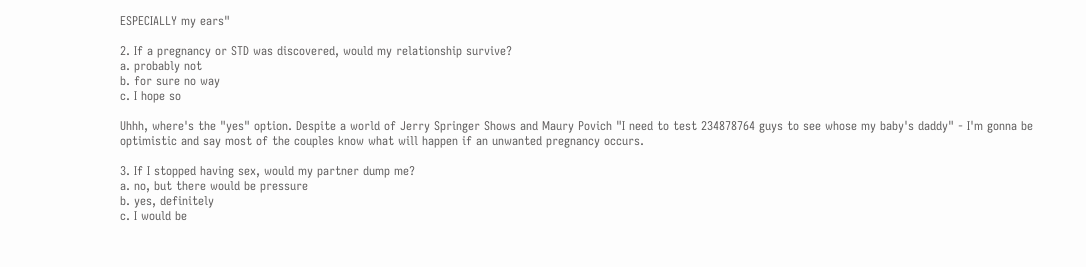ESPECIALLY my ears"

2. If a pregnancy or STD was discovered, would my relationship survive?
a. probably not
b. for sure no way
c. I hope so

Uhhh, where's the "yes" option. Despite a world of Jerry Springer Shows and Maury Povich "I need to test 234878764 guys to see whose my baby's daddy" - I'm gonna be optimistic and say most of the couples know what will happen if an unwanted pregnancy occurs.

3. If I stopped having sex, would my partner dump me?
a. no, but there would be pressure
b. yes, definitely
c. I would be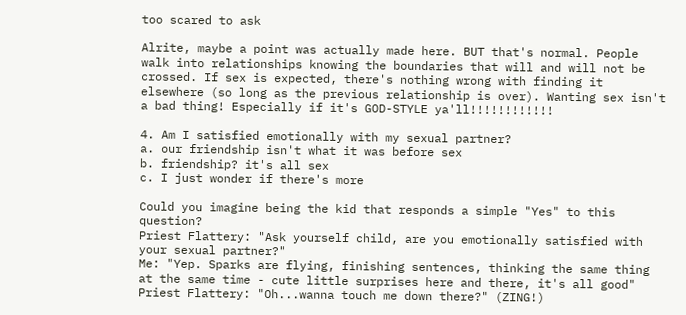too scared to ask

Alrite, maybe a point was actually made here. BUT that's normal. People walk into relationships knowing the boundaries that will and will not be crossed. If sex is expected, there's nothing wrong with finding it elsewhere (so long as the previous relationship is over). Wanting sex isn't a bad thing! Especially if it's GOD-STYLE ya'll!!!!!!!!!!!!

4. Am I satisfied emotionally with my sexual partner?
a. our friendship isn't what it was before sex
b. friendship? it's all sex
c. I just wonder if there's more

Could you imagine being the kid that responds a simple "Yes" to this question?
Priest Flattery: "Ask yourself child, are you emotionally satisfied with your sexual partner?"
Me: "Yep. Sparks are flying, finishing sentences, thinking the same thing at the same time - cute little surprises here and there, it's all good"
Priest Flattery: "Oh...wanna touch me down there?" (ZING!)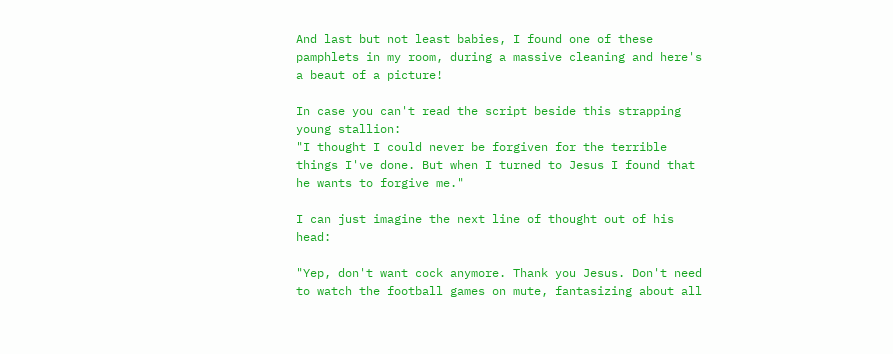And last but not least babies, I found one of these pamphlets in my room, during a massive cleaning and here's a beaut of a picture!

In case you can't read the script beside this strapping young stallion:
"I thought I could never be forgiven for the terrible things I've done. But when I turned to Jesus I found that he wants to forgive me."

I can just imagine the next line of thought out of his head:

"Yep, don't want cock anymore. Thank you Jesus. Don't need to watch the football games on mute, fantasizing about all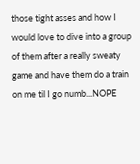those tight asses and how I would love to dive into a group of them after a really sweaty game and have them do a train on me til I go numb...NOPE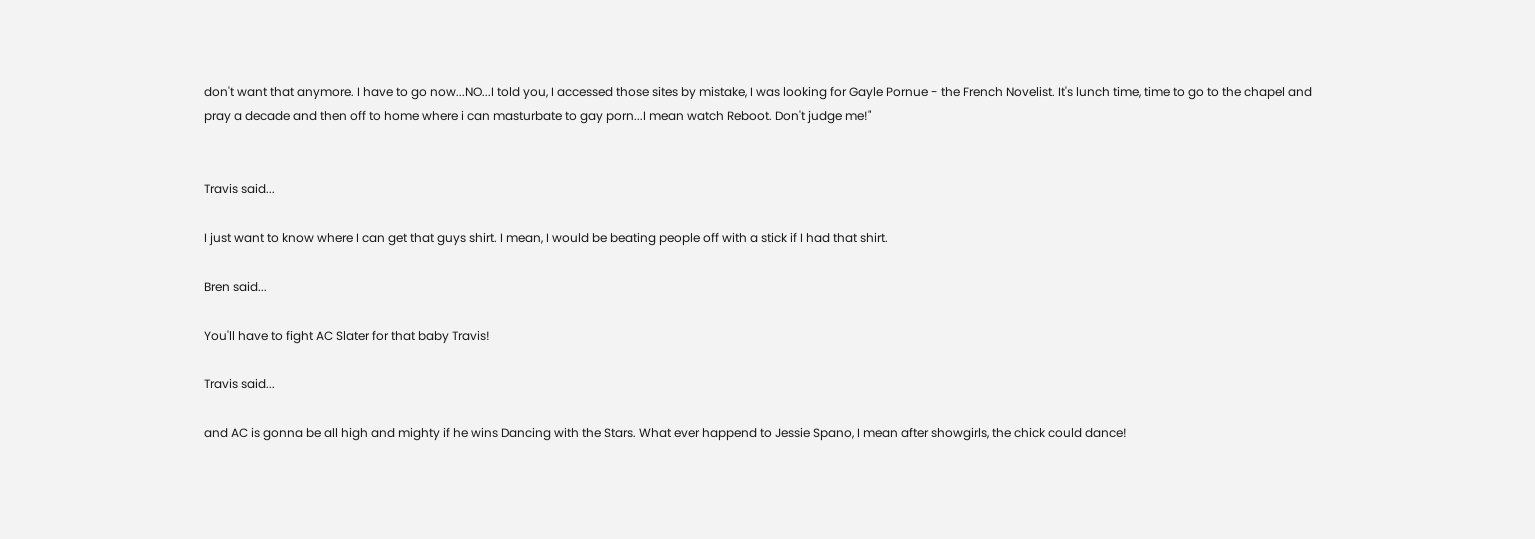don't want that anymore. I have to go now...NO...I told you, I accessed those sites by mistake, I was looking for Gayle Pornue - the French Novelist. It's lunch time, time to go to the chapel and pray a decade and then off to home where i can masturbate to gay porn...I mean watch Reboot. Don't judge me!"


Travis said...

I just want to know where I can get that guys shirt. I mean, I would be beating people off with a stick if I had that shirt.

Bren said...

You'll have to fight AC Slater for that baby Travis!

Travis said...

and AC is gonna be all high and mighty if he wins Dancing with the Stars. What ever happend to Jessie Spano, I mean after showgirls, the chick could dance!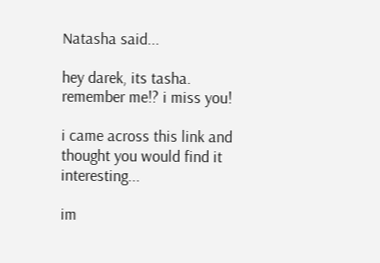Natasha said...

hey darek, its tasha.
remember me!? i miss you!

i came across this link and thought you would find it interesting...

im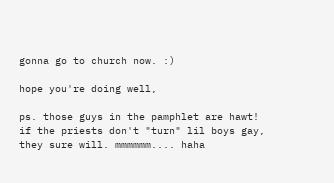gonna go to church now. :)

hope you're doing well,

ps. those guys in the pamphlet are hawt! if the priests don't "turn" lil boys gay, they sure will. mmmmmm.... haha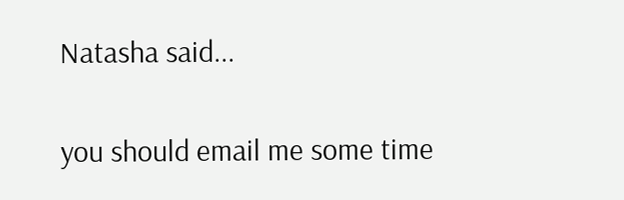Natasha said...


you should email me some time